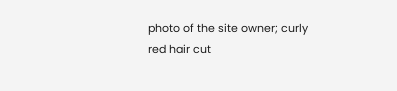photo of the site owner; curly red hair cut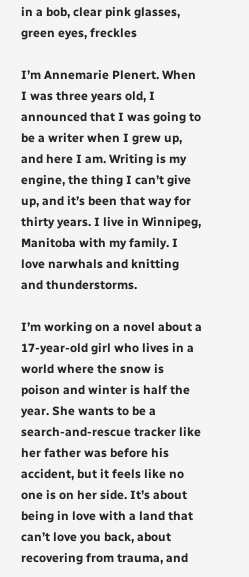in a bob, clear pink glasses, green eyes, freckles

I’m Annemarie Plenert. When I was three years old, I announced that I was going to be a writer when I grew up, and here I am. Writing is my engine, the thing I can’t give up, and it’s been that way for thirty years. I live in Winnipeg, Manitoba with my family. I love narwhals and knitting and thunderstorms.

I’m working on a novel about a 17-year-old girl who lives in a world where the snow is poison and winter is half the year. She wants to be a search-and-rescue tracker like her father was before his accident, but it feels like no one is on her side. It’s about being in love with a land that can’t love you back, about recovering from trauma, and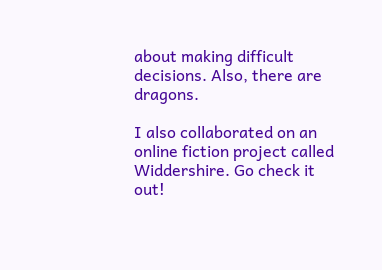about making difficult decisions. Also, there are dragons.

I also collaborated on an online fiction project called Widdershire. Go check it out!